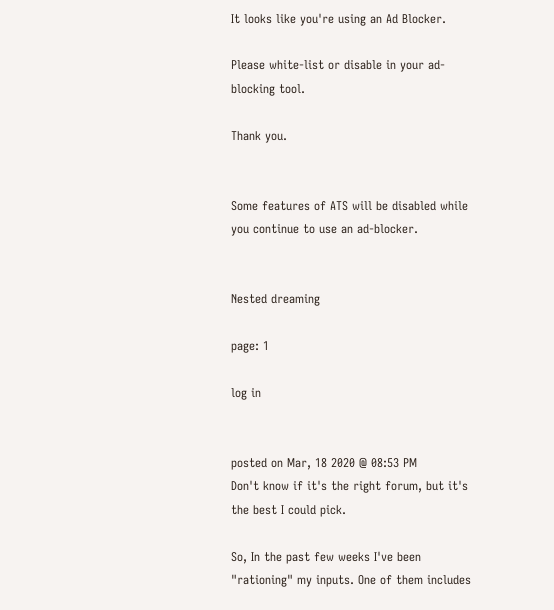It looks like you're using an Ad Blocker.

Please white-list or disable in your ad-blocking tool.

Thank you.


Some features of ATS will be disabled while you continue to use an ad-blocker.


Nested dreaming

page: 1

log in


posted on Mar, 18 2020 @ 08:53 PM
Don't know if it's the right forum, but it's the best I could pick.

So, In the past few weeks I've been "rationing" my inputs. One of them includes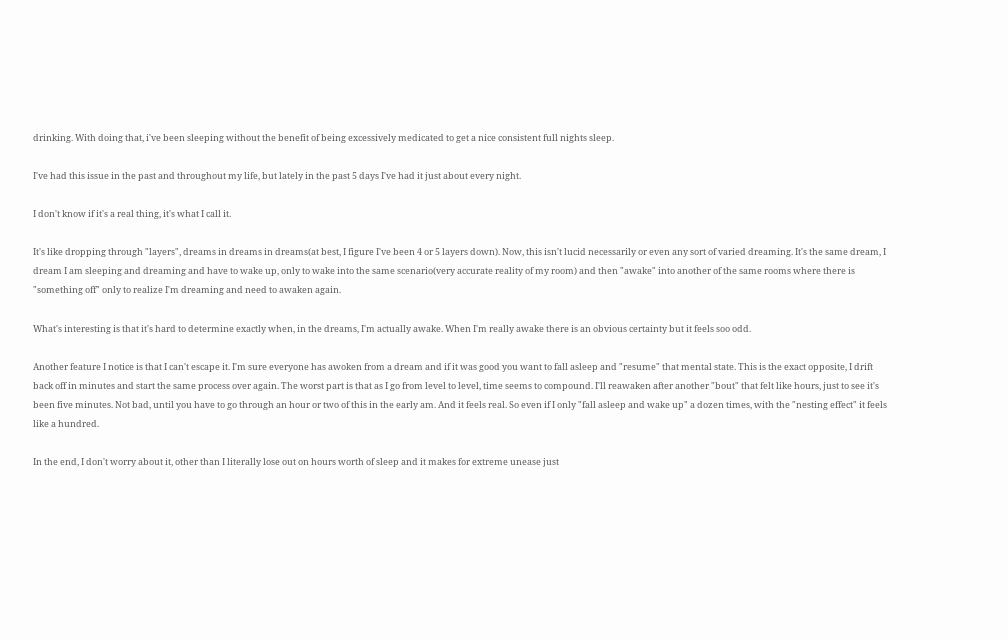drinking. With doing that, i've been sleeping without the benefit of being excessively medicated to get a nice consistent full nights sleep.

I've had this issue in the past and throughout my life, but lately in the past 5 days I've had it just about every night.

I don't know if it's a real thing, it's what I call it.

It's like dropping through "layers", dreams in dreams in dreams(at best, I figure I've been 4 or 5 layers down). Now, this isn't lucid necessarily or even any sort of varied dreaming. It's the same dream, I dream I am sleeping and dreaming and have to wake up, only to wake into the same scenario(very accurate reality of my room) and then "awake" into another of the same rooms where there is "something off" only to realize I'm dreaming and need to awaken again.

What's interesting is that it's hard to determine exactly when, in the dreams, I'm actually awake. When I'm really awake there is an obvious certainty but it feels soo odd.

Another feature I notice is that I can't escape it. I'm sure everyone has awoken from a dream and if it was good you want to fall asleep and "resume" that mental state. This is the exact opposite, I drift back off in minutes and start the same process over again. The worst part is that as I go from level to level, time seems to compound. I'll reawaken after another "bout" that felt like hours, just to see it's been five minutes. Not bad, until you have to go through an hour or two of this in the early am. And it feels real. So even if I only "fall asleep and wake up" a dozen times, with the "nesting effect" it feels like a hundred.

In the end, I don't worry about it, other than I literally lose out on hours worth of sleep and it makes for extreme unease just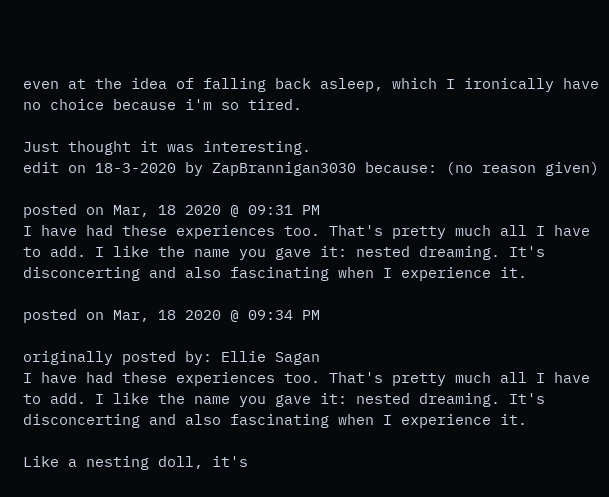even at the idea of falling back asleep, which I ironically have no choice because i'm so tired.

Just thought it was interesting.
edit on 18-3-2020 by ZapBrannigan3030 because: (no reason given)

posted on Mar, 18 2020 @ 09:31 PM
I have had these experiences too. That's pretty much all I have to add. I like the name you gave it: nested dreaming. It's disconcerting and also fascinating when I experience it.

posted on Mar, 18 2020 @ 09:34 PM

originally posted by: Ellie Sagan
I have had these experiences too. That's pretty much all I have to add. I like the name you gave it: nested dreaming. It's disconcerting and also fascinating when I experience it.

Like a nesting doll, it's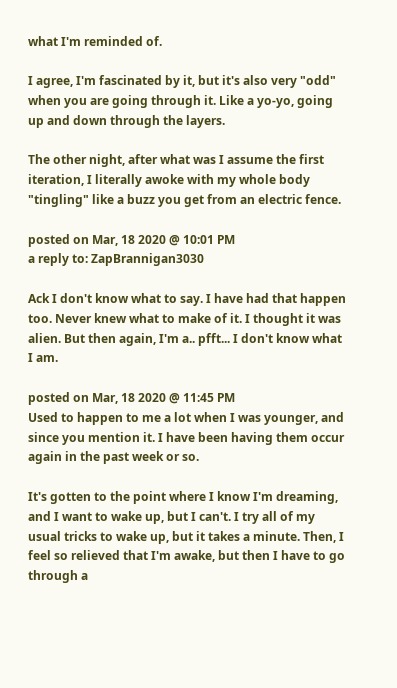what I'm reminded of.

I agree, I'm fascinated by it, but it's also very "odd" when you are going through it. Like a yo-yo, going up and down through the layers.

The other night, after what was I assume the first iteration, I literally awoke with my whole body "tingling" like a buzz you get from an electric fence.

posted on Mar, 18 2020 @ 10:01 PM
a reply to: ZapBrannigan3030

Ack I don't know what to say. I have had that happen too. Never knew what to make of it. I thought it was alien. But then again, I'm a.. pfft... I don't know what I am.

posted on Mar, 18 2020 @ 11:45 PM
Used to happen to me a lot when I was younger, and since you mention it. I have been having them occur again in the past week or so.

It's gotten to the point where I know I'm dreaming, and I want to wake up, but I can't. I try all of my usual tricks to wake up, but it takes a minute. Then, I feel so relieved that I'm awake, but then I have to go through a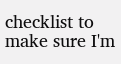checklist to make sure I'm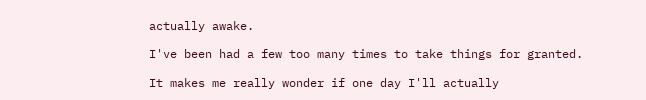actually awake.

I've been had a few too many times to take things for granted.

It makes me really wonder if one day I'll actually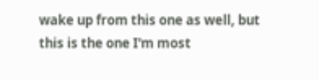wake up from this one as well, but this is the one I'm most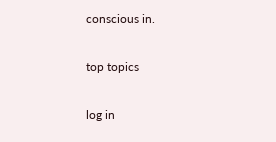conscious in.

top topics

log in